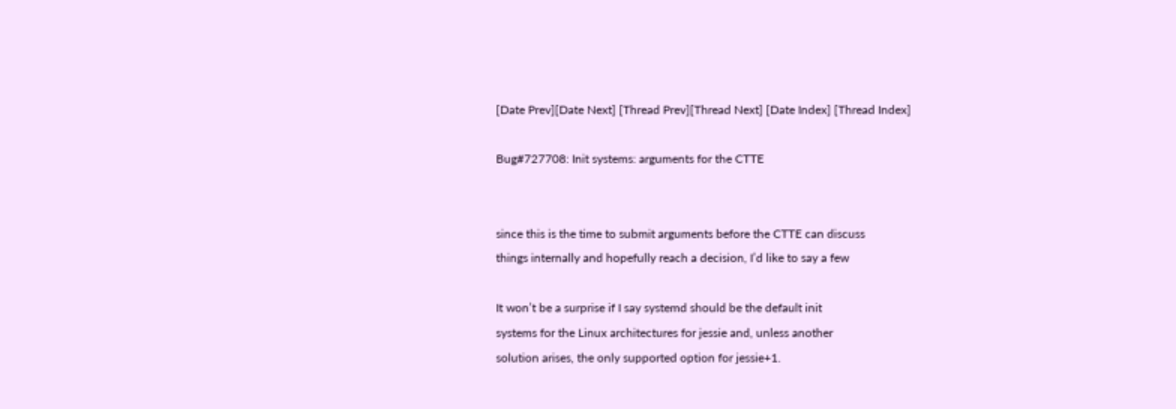[Date Prev][Date Next] [Thread Prev][Thread Next] [Date Index] [Thread Index]

Bug#727708: Init systems: arguments for the CTTE


since this is the time to submit arguments before the CTTE can discuss
things internally and hopefully reach a decision, I’d like to say a few

It won’t be a surprise if I say systemd should be the default init
systems for the Linux architectures for jessie and, unless another
solution arises, the only supported option for jessie+1.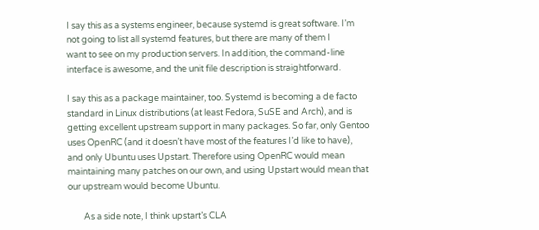I say this as a systems engineer, because systemd is great software. I’m
not going to list all systemd features, but there are many of them I
want to see on my production servers. In addition, the command-line
interface is awesome, and the unit file description is straightforward.

I say this as a package maintainer, too. Systemd is becoming a de facto
standard in Linux distributions (at least Fedora, SuSE and Arch), and is
getting excellent upstream support in many packages. So far, only Gentoo
uses OpenRC (and it doesn’t have most of the features I’d like to have),
and only Ubuntu uses Upstart. Therefore using OpenRC would mean
maintaining many patches on our own, and using Upstart would mean that
our upstream would become Ubuntu.

        As a side note, I think upstart’s CLA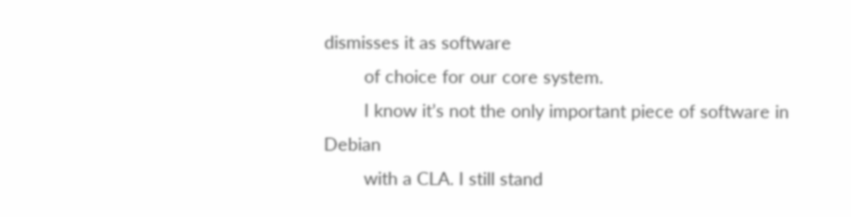dismisses it as software
        of choice for our core system.
        I know it’s not the only important piece of software in Debian
        with a CLA. I still stand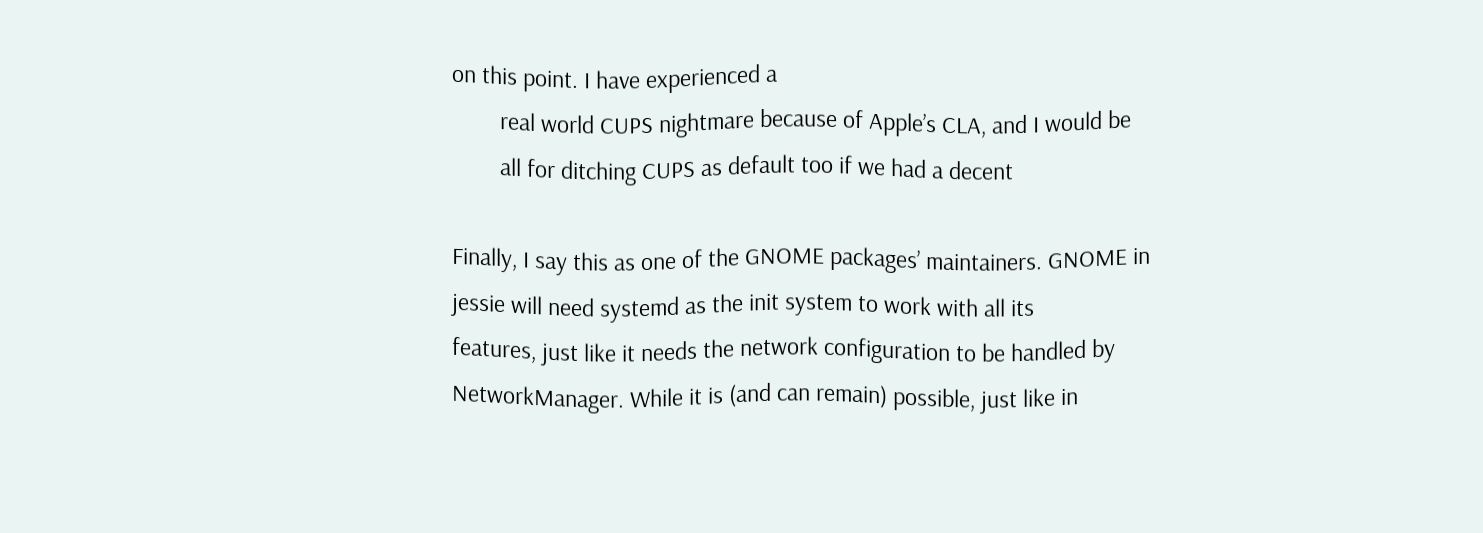on this point. I have experienced a
        real world CUPS nightmare because of Apple’s CLA, and I would be
        all for ditching CUPS as default too if we had a decent

Finally, I say this as one of the GNOME packages’ maintainers. GNOME in
jessie will need systemd as the init system to work with all its
features, just like it needs the network configuration to be handled by
NetworkManager. While it is (and can remain) possible, just like in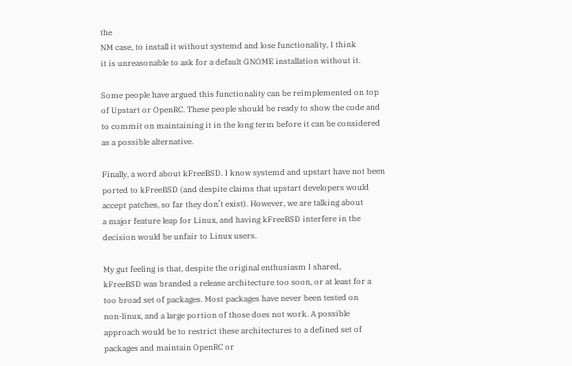the
NM case, to install it without systemd and lose functionality, I think
it is unreasonable to ask for a default GNOME installation without it.

Some people have argued this functionality can be reimplemented on top
of Upstart or OpenRC. These people should be ready to show the code and
to commit on maintaining it in the long term before it can be considered
as a possible alternative.

Finally, a word about kFreeBSD. I know systemd and upstart have not been
ported to kFreeBSD (and despite claims that upstart developers would
accept patches, so far they don’t exist). However, we are talking about
a major feature leap for Linux, and having kFreeBSD interfere in the
decision would be unfair to Linux users.

My gut feeling is that, despite the original enthusiasm I shared,
kFreeBSD was branded a release architecture too soon, or at least for a
too broad set of packages. Most packages have never been tested on
non-linux, and a large portion of those does not work. A possible
approach would be to restrict these architectures to a defined set of
packages and maintain OpenRC or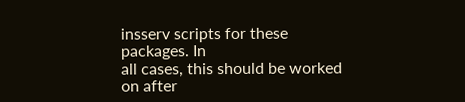insserv scripts for these packages. In
all cases, this should be worked on after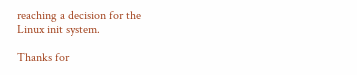reaching a decision for the
Linux init system.

Thanks for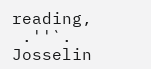reading,
 .''`.      Josselin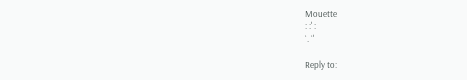Mouette
: :' :
`. `'

Reply to: